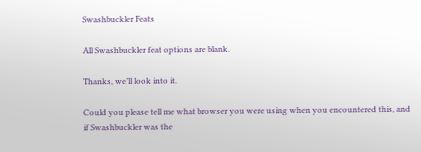Swashbuckler Feats

All Swashbuckler feat options are blank.

Thanks, we’ll look into it.

Could you please tell me what browser you were using when you encountered this, and if Swashbuckler was the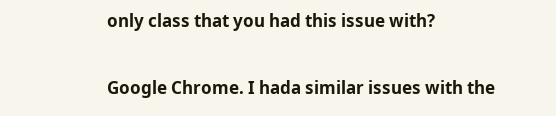only class that you had this issue with?

Google Chrome. I hada similar issues with the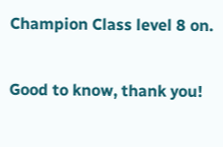Champion Class level 8 on.

Good to know, thank you!